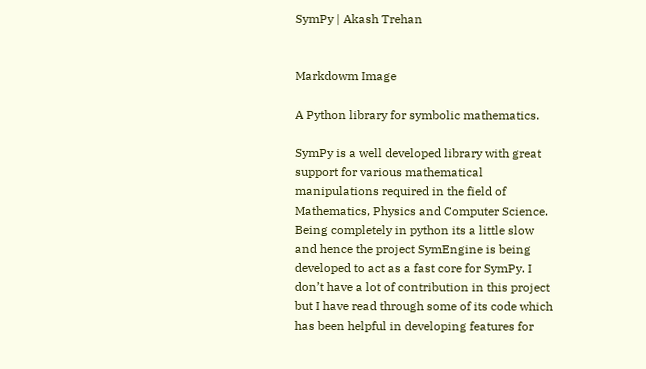SymPy | Akash Trehan


Markdowm Image

A Python library for symbolic mathematics.

SymPy is a well developed library with great support for various mathematical manipulations required in the field of Mathematics, Physics and Computer Science. Being completely in python its a little slow and hence the project SymEngine is being developed to act as a fast core for SymPy. I don’t have a lot of contribution in this project but I have read through some of its code which has been helpful in developing features for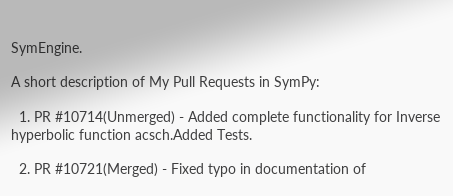SymEngine.

A short description of My Pull Requests in SymPy:

  1. PR #10714(Unmerged) - Added complete functionality for Inverse hyperbolic function acsch.Added Tests.

  2. PR #10721(Merged) - Fixed typo in documentation of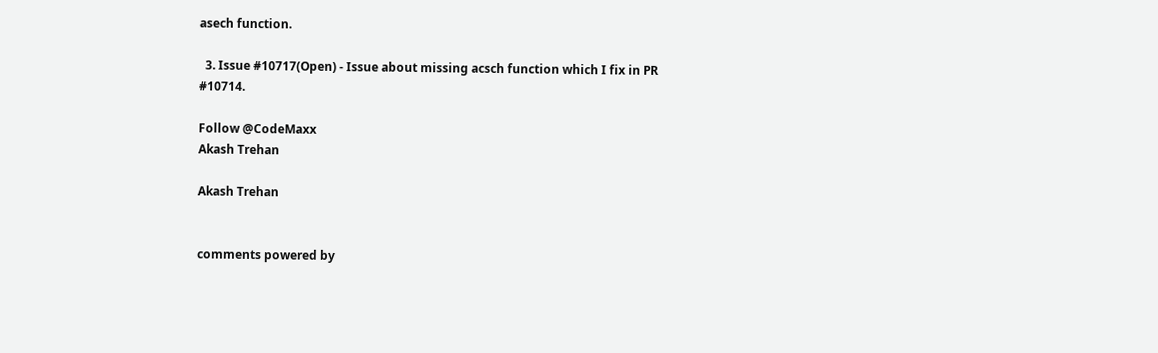asech function.

  3. Issue #10717(Open) - Issue about missing acsch function which I fix in PR #10714.

Follow @CodeMaxx
Akash Trehan

Akash Trehan


comments powered by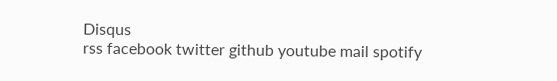Disqus
rss facebook twitter github youtube mail spotify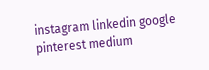instagram linkedin google pinterest medium